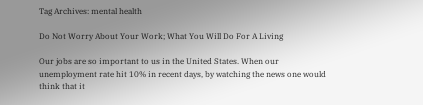Tag Archives: mental health

Do Not Worry About Your Work; What You Will Do For A Living

Our jobs are so important to us in the United States. When our unemployment rate hit 10% in recent days, by watching the news one would think that it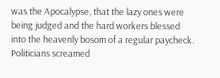was the Apocalypse, that the lazy ones were being judged and the hard workers blessed into the heavenly bosom of a regular paycheck. Politicians screamed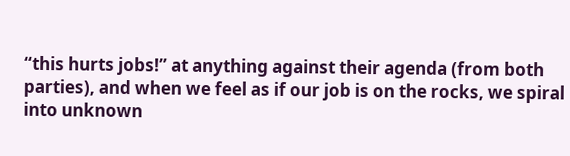“this hurts jobs!” at anything against their agenda (from both parties), and when we feel as if our job is on the rocks, we spiral into unknown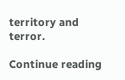territory and terror.

Continue reading